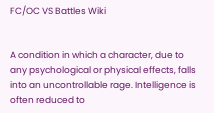FC/OC VS Battles Wiki


A condition in which a character, due to any psychological or physical effects, falls into an uncontrollable rage. Intelligence is often reduced to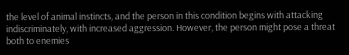the level of animal instincts, and the person in this condition begins with attacking indiscriminately, with increased aggression. However, the person might pose a threat both to enemies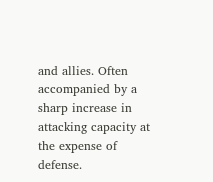and allies. Often accompanied by a sharp increase in attacking capacity at the expense of defense.